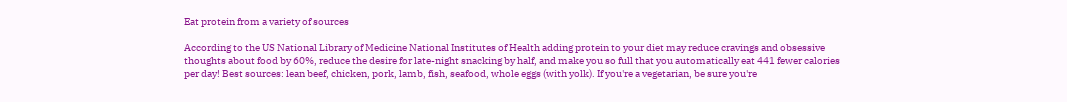Eat protein from a variety of sources

According to the US National Library of Medicine National Institutes of Health adding protein to your diet may reduce cravings and obsessive thoughts about food by 60%, reduce the desire for late-night snacking by half, and make you so full that you automatically eat 441 fewer calories per day! Best sources: lean beef, chicken, pork, lamb, fish, seafood, whole eggs (with yolk). If you're a vegetarian, be sure you're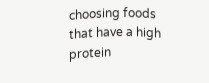choosing foods that have a high protein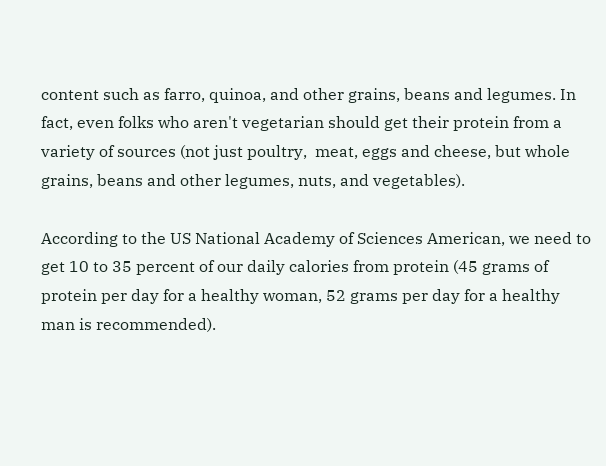content such as farro, quinoa, and other grains, beans and legumes. In fact, even folks who aren't vegetarian should get their protein from a variety of sources (not just poultry,  meat, eggs and cheese, but whole grains, beans and other legumes, nuts, and vegetables).

According to the US National Academy of Sciences American, we need to get 10 to 35 percent of our daily calories from protein (45 grams of protein per day for a healthy woman, 52 grams per day for a healthy man is recommended).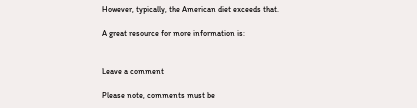However, typically, the American diet exceeds that.

A great resource for more information is:


Leave a comment

Please note, comments must be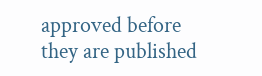approved before they are published